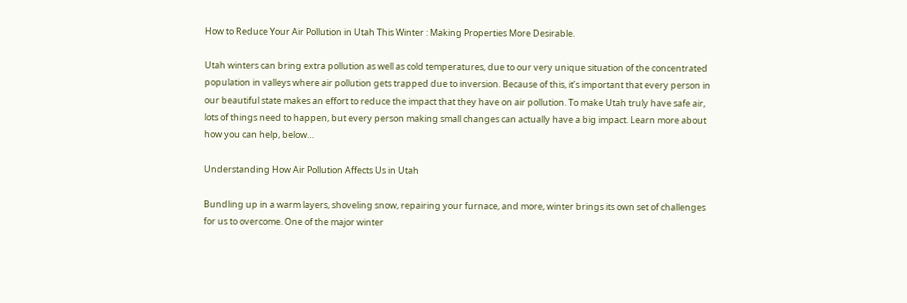How to Reduce Your Air Pollution in Utah This Winter : Making Properties More Desirable.

Utah winters can bring extra pollution as well as cold temperatures, due to our very unique situation of the concentrated population in valleys where air pollution gets trapped due to inversion. Because of this, it’s important that every person in our beautiful state makes an effort to reduce the impact that they have on air pollution. To make Utah truly have safe air, lots of things need to happen, but every person making small changes can actually have a big impact. Learn more about how you can help, below…

Understanding How Air Pollution Affects Us in Utah

Bundling up in a warm layers, shoveling snow, repairing your furnace, and more, winter brings its own set of challenges for us to overcome. One of the major winter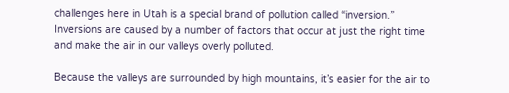challenges here in Utah is a special brand of pollution called “inversion.” Inversions are caused by a number of factors that occur at just the right time and make the air in our valleys overly polluted.

Because the valleys are surrounded by high mountains, it’s easier for the air to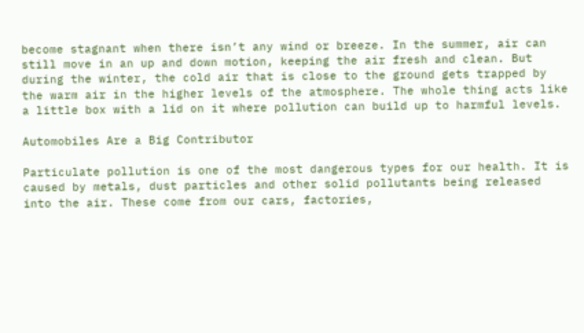become stagnant when there isn’t any wind or breeze. In the summer, air can still move in an up and down motion, keeping the air fresh and clean. But during the winter, the cold air that is close to the ground gets trapped by the warm air in the higher levels of the atmosphere. The whole thing acts like a little box with a lid on it where pollution can build up to harmful levels.

Automobiles Are a Big Contributor

Particulate pollution is one of the most dangerous types for our health. It is caused by metals, dust particles and other solid pollutants being released into the air. These come from our cars, factories,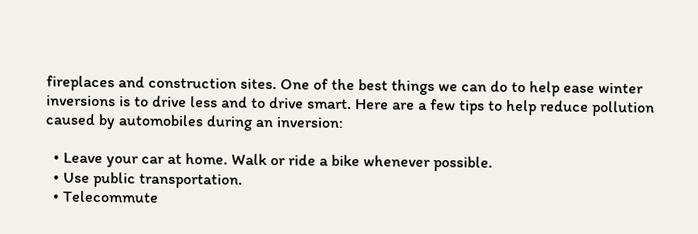fireplaces and construction sites. One of the best things we can do to help ease winter inversions is to drive less and to drive smart. Here are a few tips to help reduce pollution caused by automobiles during an inversion:

  • Leave your car at home. Walk or ride a bike whenever possible.
  • Use public transportation.
  • Telecommute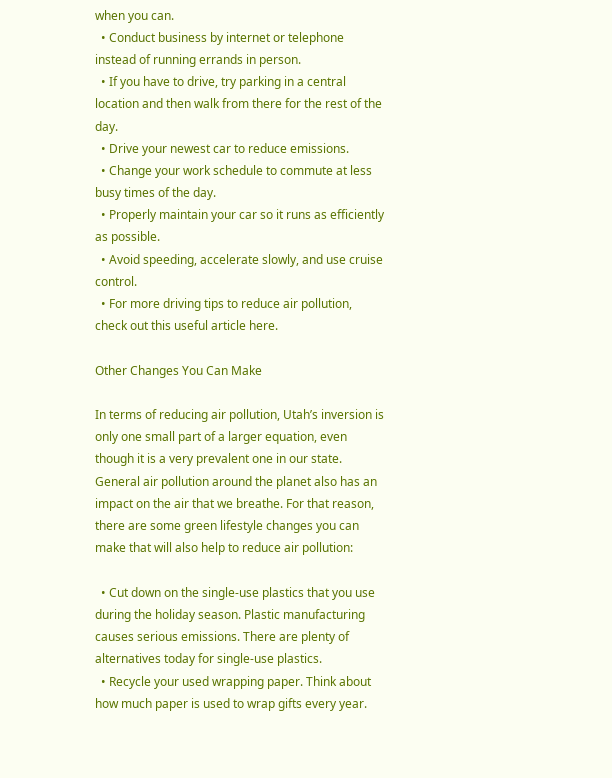when you can.
  • Conduct business by internet or telephone instead of running errands in person.
  • If you have to drive, try parking in a central location and then walk from there for the rest of the day.
  • Drive your newest car to reduce emissions.
  • Change your work schedule to commute at less busy times of the day.
  • Properly maintain your car so it runs as efficiently as possible.
  • Avoid speeding, accelerate slowly, and use cruise control.
  • For more driving tips to reduce air pollution, check out this useful article here.

Other Changes You Can Make

In terms of reducing air pollution, Utah’s inversion is only one small part of a larger equation, even though it is a very prevalent one in our state. General air pollution around the planet also has an impact on the air that we breathe. For that reason, there are some green lifestyle changes you can make that will also help to reduce air pollution:

  • Cut down on the single-use plastics that you use during the holiday season. Plastic manufacturing causes serious emissions. There are plenty of alternatives today for single-use plastics.
  • Recycle your used wrapping paper. Think about how much paper is used to wrap gifts every year.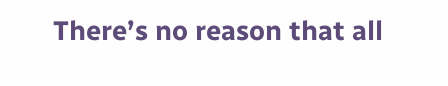There’s no reason that all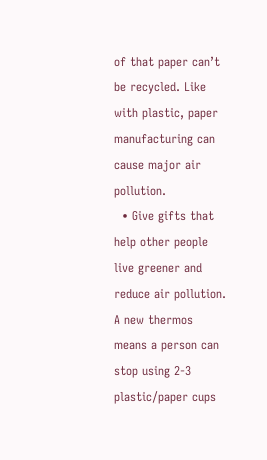of that paper can’t be recycled. Like with plastic, paper manufacturing can cause major air pollution.
  • Give gifts that help other people live greener and reduce air pollution. A new thermos means a person can stop using 2-3 plastic/paper cups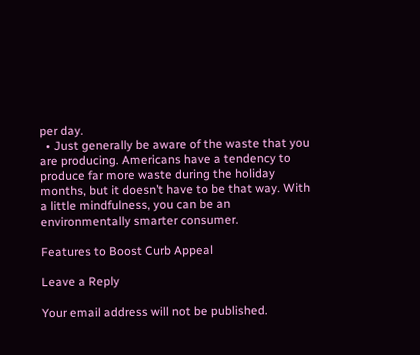per day.
  • Just generally be aware of the waste that you are producing. Americans have a tendency to produce far more waste during the holiday months, but it doesn’t have to be that way. With a little mindfulness, you can be an environmentally smarter consumer.

Features to Boost Curb Appeal

Leave a Reply

Your email address will not be published.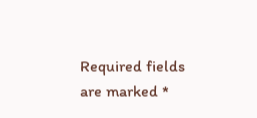Required fields are marked *